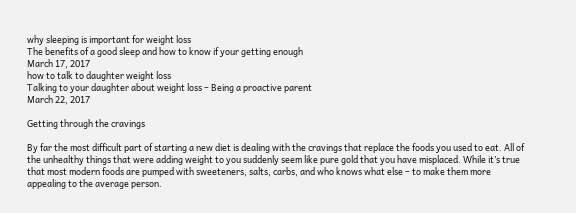why sleeping is important for weight loss
The benefits of a good sleep and how to know if your getting enough
March 17, 2017
how to talk to daughter weight loss
Talking to your daughter about weight loss – Being a proactive parent
March 22, 2017

Getting through the cravings

By far the most difficult part of starting a new diet is dealing with the cravings that replace the foods you used to eat. All of the unhealthy things that were adding weight to you suddenly seem like pure gold that you have misplaced. While it’s true that most modern foods are pumped with sweeteners, salts, carbs, and who knows what else – to make them more appealing to the average person.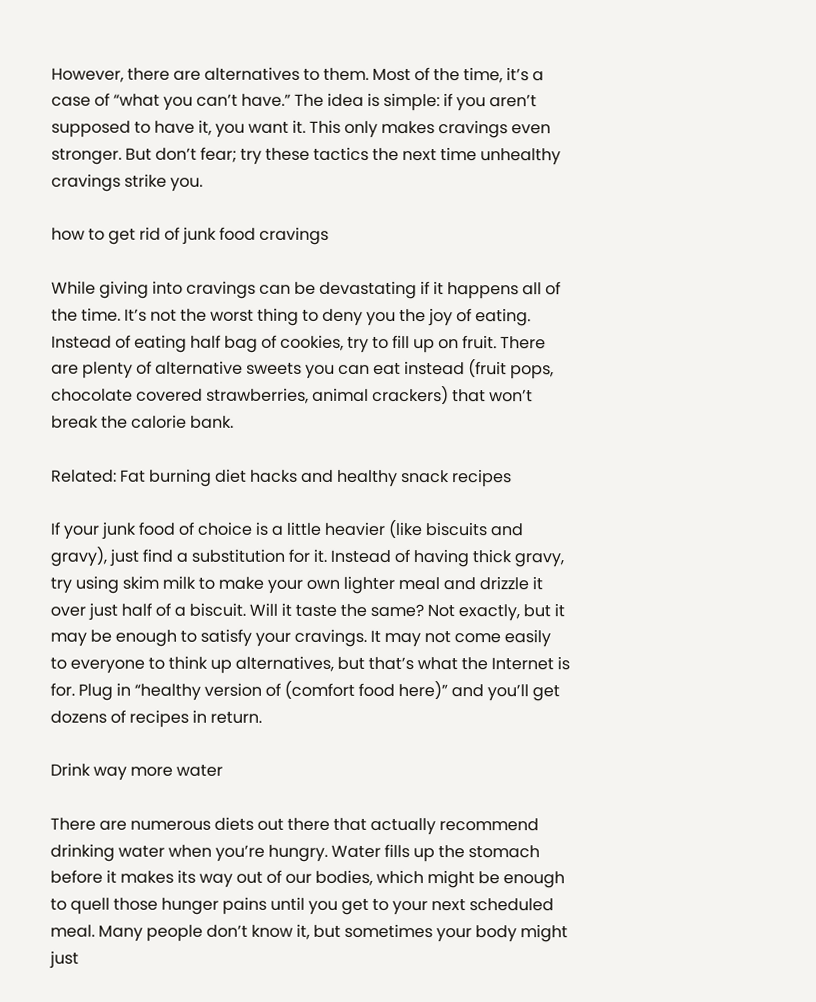However, there are alternatives to them. Most of the time, it’s a case of “what you can’t have.” The idea is simple: if you aren’t supposed to have it, you want it. This only makes cravings even stronger. But don’t fear; try these tactics the next time unhealthy cravings strike you.

how to get rid of junk food cravings

While giving into cravings can be devastating if it happens all of the time. It’s not the worst thing to deny you the joy of eating. Instead of eating half bag of cookies, try to fill up on fruit. There are plenty of alternative sweets you can eat instead (fruit pops, chocolate covered strawberries, animal crackers) that won’t break the calorie bank.

Related: Fat burning diet hacks and healthy snack recipes

If your junk food of choice is a little heavier (like biscuits and gravy), just find a substitution for it. Instead of having thick gravy, try using skim milk to make your own lighter meal and drizzle it over just half of a biscuit. Will it taste the same? Not exactly, but it may be enough to satisfy your cravings. It may not come easily to everyone to think up alternatives, but that’s what the Internet is for. Plug in “healthy version of (comfort food here)” and you’ll get dozens of recipes in return.

Drink way more water

There are numerous diets out there that actually recommend drinking water when you’re hungry. Water fills up the stomach before it makes its way out of our bodies, which might be enough to quell those hunger pains until you get to your next scheduled meal. Many people don’t know it, but sometimes your body might just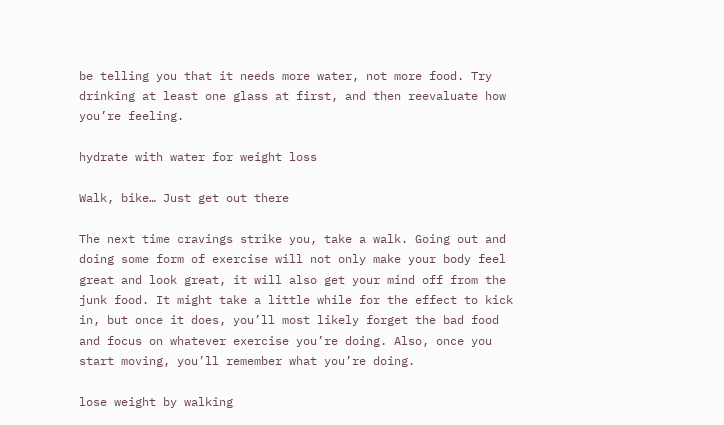be telling you that it needs more water, not more food. Try drinking at least one glass at first, and then reevaluate how you’re feeling.

hydrate with water for weight loss

Walk, bike… Just get out there

The next time cravings strike you, take a walk. Going out and doing some form of exercise will not only make your body feel great and look great, it will also get your mind off from the junk food. It might take a little while for the effect to kick in, but once it does, you’ll most likely forget the bad food and focus on whatever exercise you’re doing. Also, once you start moving, you’ll remember what you’re doing.

lose weight by walking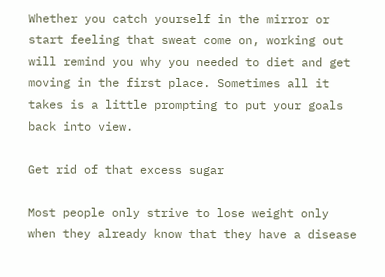Whether you catch yourself in the mirror or start feeling that sweat come on, working out will remind you why you needed to diet and get moving in the first place. Sometimes all it takes is a little prompting to put your goals back into view.

Get rid of that excess sugar

Most people only strive to lose weight only when they already know that they have a disease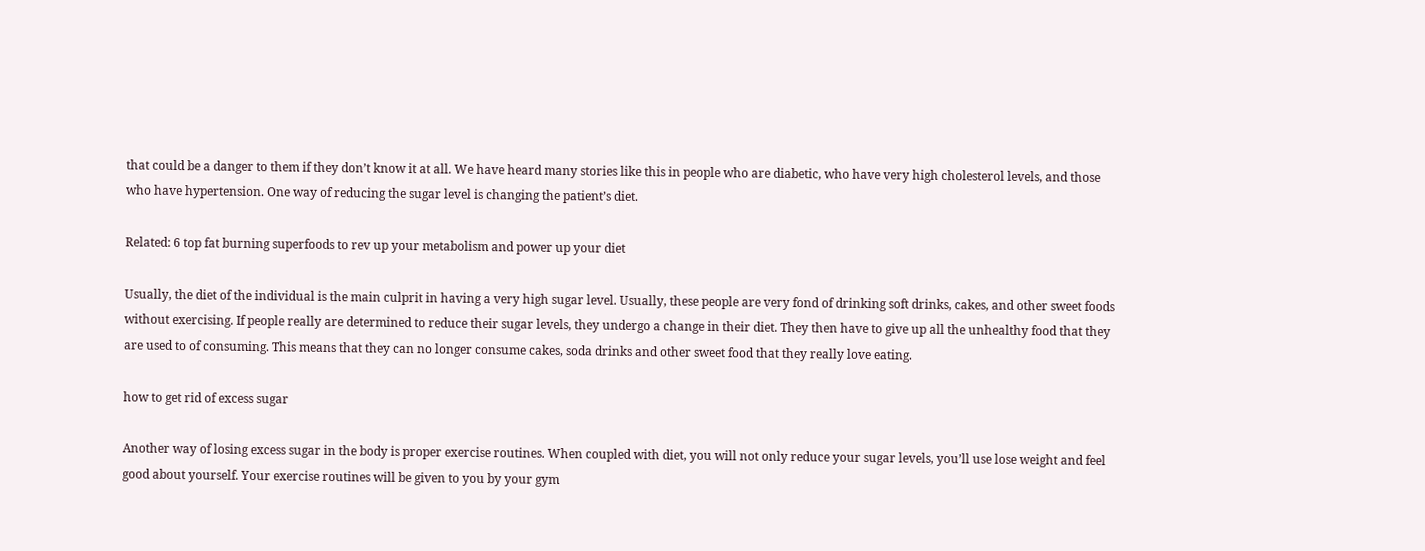that could be a danger to them if they don’t know it at all. We have heard many stories like this in people who are diabetic, who have very high cholesterol levels, and those who have hypertension. One way of reducing the sugar level is changing the patient’s diet.

Related: 6 top fat burning superfoods to rev up your metabolism and power up your diet

Usually, the diet of the individual is the main culprit in having a very high sugar level. Usually, these people are very fond of drinking soft drinks, cakes, and other sweet foods without exercising. If people really are determined to reduce their sugar levels, they undergo a change in their diet. They then have to give up all the unhealthy food that they are used to of consuming. This means that they can no longer consume cakes, soda drinks and other sweet food that they really love eating.

how to get rid of excess sugar

Another way of losing excess sugar in the body is proper exercise routines. When coupled with diet, you will not only reduce your sugar levels, you’ll use lose weight and feel good about yourself. Your exercise routines will be given to you by your gym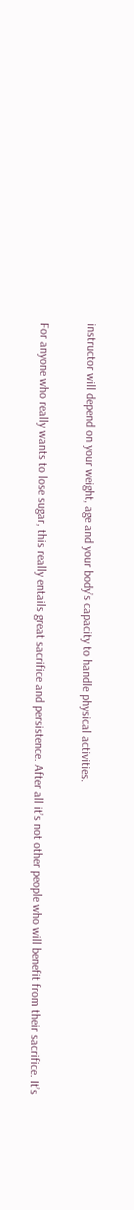instructor will depend on your weight, age and your body’s capacity to handle physical activities.

For anyone who really wants to lose sugar, this really entails great sacrifice and persistence. After all it’s not other people who will benefit from their sacrifice. It’s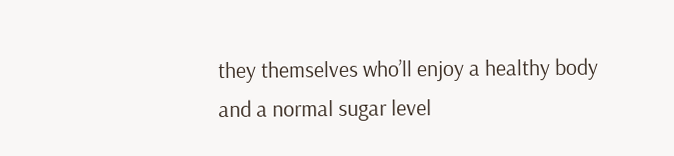they themselves who’ll enjoy a healthy body and a normal sugar level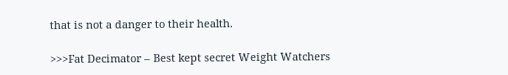that is not a danger to their health.

>>>Fat Decimator – Best kept secret Weight Watchers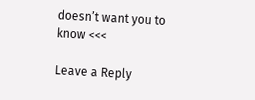doesn’t want you to know <<<

Leave a Reply